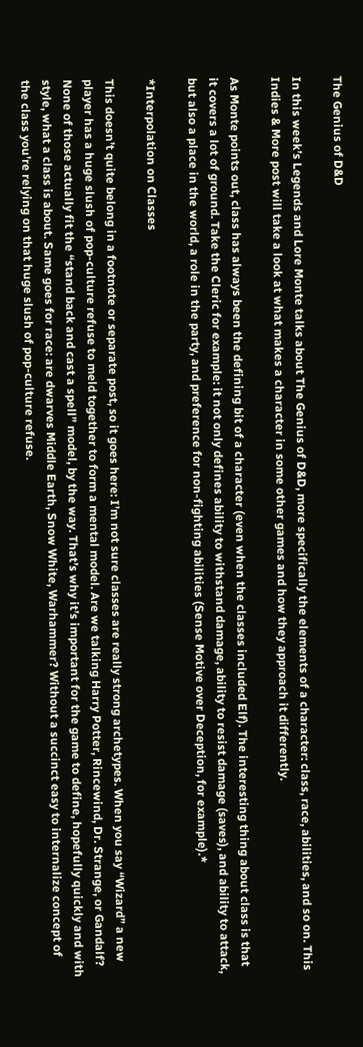The Genius of D&D

In this week’s Legends and Lore Monte talks about The Genius of D&D, more specifically the elements of a character: class, race, abilities, and so on. This Indies & More post will take a look at what makes a character in some other games and how they approach it differently.

As Monte points out, class has always been the defining bit of a character (even when the classes included Elf). The interesting thing about class is that it covers a lot of ground. Take the Cleric for example: it not only defines ability to withstand damage, ability to resist damage (saves), and ability to attack, but also a place in the world, a role in the party, and preference for non-fighting abilities (Sense Motive over Deception, for example).*

*Interpolation on Classes

This doesn’t quite belong in a footnote or separate post, so it goes here: I’m not sure classes are really strong archetypes. When you say “Wizard” a new player has a huge slush of pop-culture refuse to meld together to form a mental model. Are we talking Harry Potter, Rincewind, Dr. Strange, or Gandalf? None of those actually fit the “stand back and cast a spell” model, by the way. That’s why it’s important for the game to define, hopefully quickly and with style, what a class is about. Same goes for race: are dwarves Middle Earth, Snow White, Warhammer? Without a succinct easy to internalize concept of the class you’re relying on that huge slush of pop-culture refuse.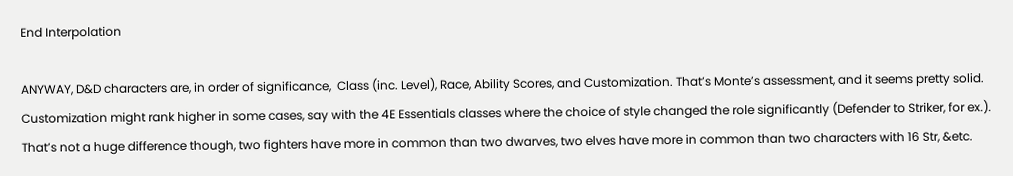End Interpolation

ANYWAY, D&D characters are, in order of significance,  Class (inc. Level), Race, Ability Scores, and Customization. That’s Monte’s assessment, and it seems pretty solid. Customization might rank higher in some cases, say with the 4E Essentials classes where the choice of style changed the role significantly (Defender to Striker, for ex.). That’s not a huge difference though, two fighters have more in common than two dwarves, two elves have more in common than two characters with 16 Str, &etc.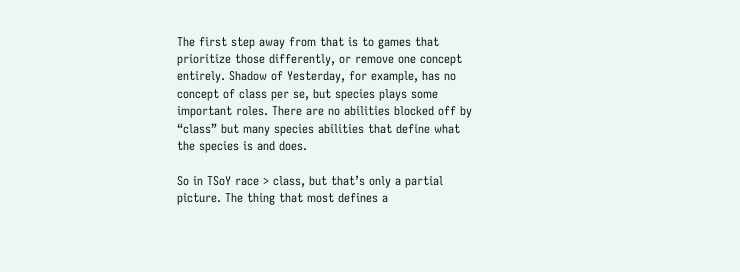The first step away from that is to games that prioritize those differently, or remove one concept entirely. Shadow of Yesterday, for example, has no concept of class per se, but species plays some important roles. There are no abilities blocked off by “class” but many species abilities that define what the species is and does.

So in TSoY race > class, but that’s only a partial picture. The thing that most defines a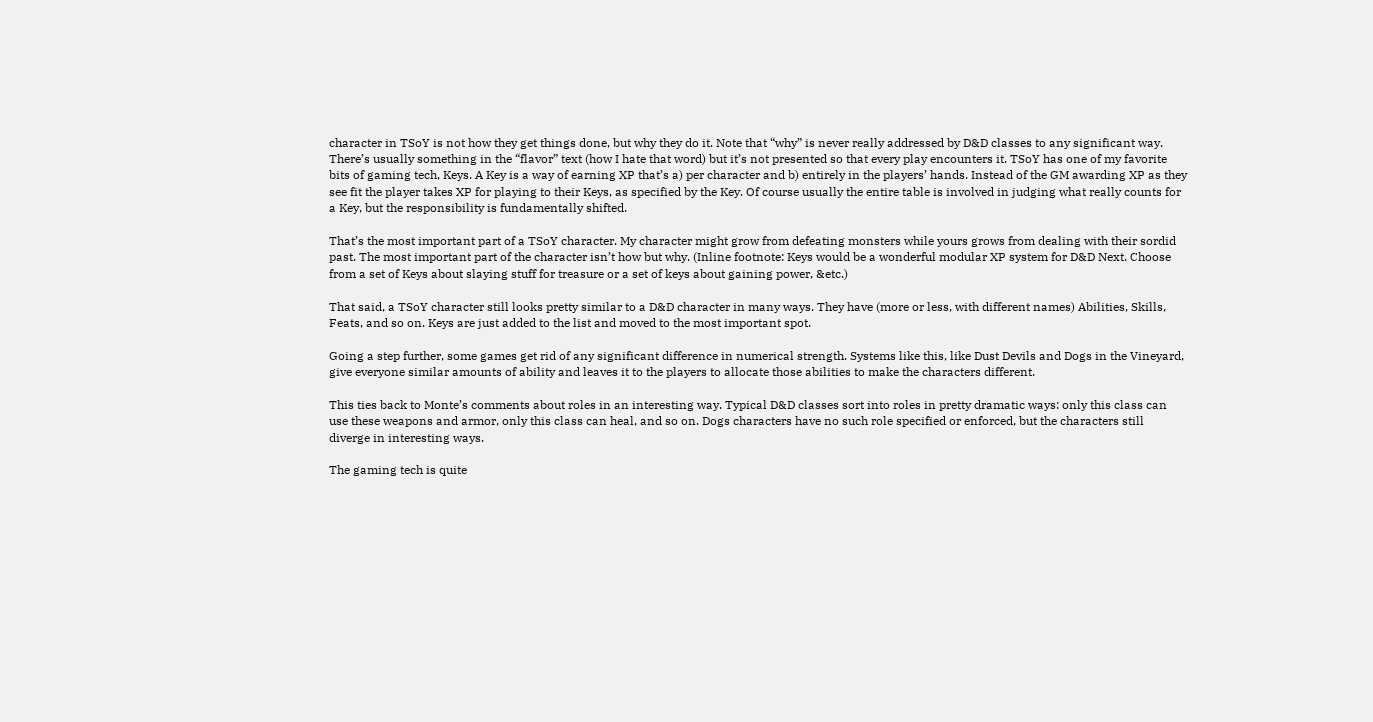character in TSoY is not how they get things done, but why they do it. Note that “why” is never really addressed by D&D classes to any significant way. There’s usually something in the “flavor” text (how I hate that word) but it’s not presented so that every play encounters it. TSoY has one of my favorite bits of gaming tech, Keys. A Key is a way of earning XP that’s a) per character and b) entirely in the players’ hands. Instead of the GM awarding XP as they see fit the player takes XP for playing to their Keys, as specified by the Key. Of course usually the entire table is involved in judging what really counts for a Key, but the responsibility is fundamentally shifted.

That’s the most important part of a TSoY character. My character might grow from defeating monsters while yours grows from dealing with their sordid past. The most important part of the character isn’t how but why. (Inline footnote: Keys would be a wonderful modular XP system for D&D Next. Choose from a set of Keys about slaying stuff for treasure or a set of keys about gaining power, &etc.)

That said, a TSoY character still looks pretty similar to a D&D character in many ways. They have (more or less, with different names) Abilities, Skills, Feats, and so on. Keys are just added to the list and moved to the most important spot.

Going a step further, some games get rid of any significant difference in numerical strength. Systems like this, like Dust Devils and Dogs in the Vineyard, give everyone similar amounts of ability and leaves it to the players to allocate those abilities to make the characters different.

This ties back to Monte’s comments about roles in an interesting way. Typical D&D classes sort into roles in pretty dramatic ways: only this class can use these weapons and armor, only this class can heal, and so on. Dogs characters have no such role specified or enforced, but the characters still diverge in interesting ways.

The gaming tech is quite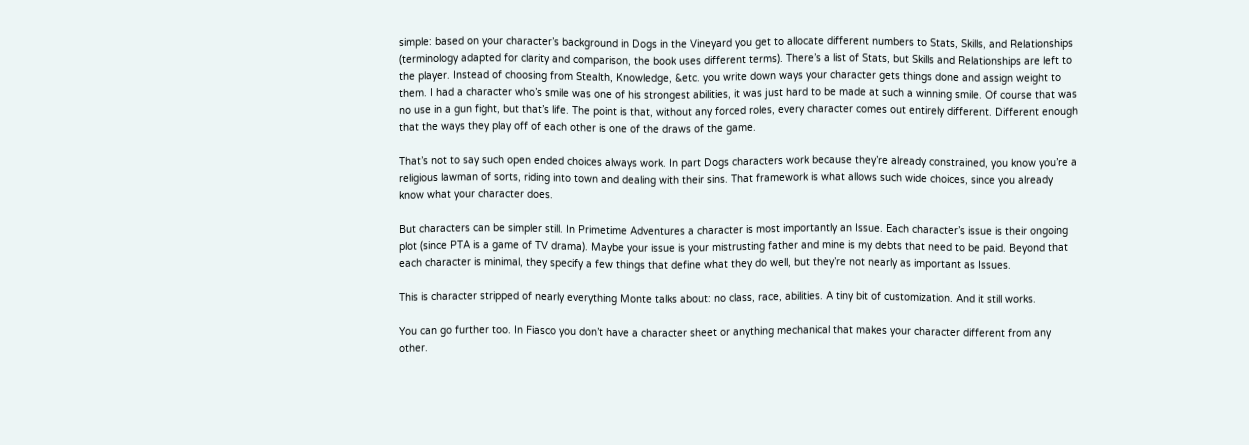simple: based on your character’s background in Dogs in the Vineyard you get to allocate different numbers to Stats, Skills, and Relationships (terminology adapted for clarity and comparison, the book uses different terms). There’s a list of Stats, but Skills and Relationships are left to the player. Instead of choosing from Stealth, Knowledge, &etc. you write down ways your character gets things done and assign weight to them. I had a character who’s smile was one of his strongest abilities, it was just hard to be made at such a winning smile. Of course that was no use in a gun fight, but that’s life. The point is that, without any forced roles, every character comes out entirely different. Different enough that the ways they play off of each other is one of the draws of the game.

That’s not to say such open ended choices always work. In part Dogs characters work because they’re already constrained, you know you’re a religious lawman of sorts, riding into town and dealing with their sins. That framework is what allows such wide choices, since you already know what your character does.

But characters can be simpler still. In Primetime Adventures a character is most importantly an Issue. Each character’s issue is their ongoing plot (since PTA is a game of TV drama). Maybe your issue is your mistrusting father and mine is my debts that need to be paid. Beyond that each character is minimal, they specify a few things that define what they do well, but they’re not nearly as important as Issues.

This is character stripped of nearly everything Monte talks about: no class, race, abilities. A tiny bit of customization. And it still works.

You can go further too. In Fiasco you don’t have a character sheet or anything mechanical that makes your character different from any other.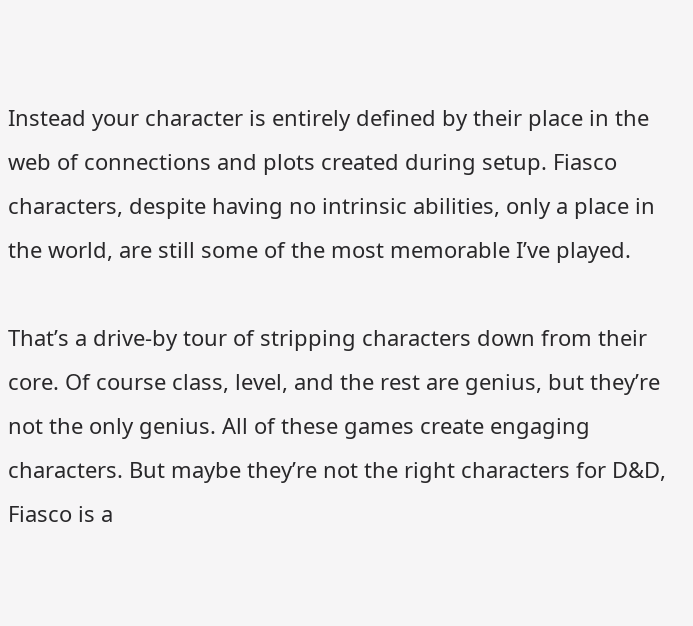Instead your character is entirely defined by their place in the web of connections and plots created during setup. Fiasco characters, despite having no intrinsic abilities, only a place in the world, are still some of the most memorable I’ve played.

That’s a drive-by tour of stripping characters down from their core. Of course class, level, and the rest are genius, but they’re not the only genius. All of these games create engaging characters. But maybe they’re not the right characters for D&D, Fiasco is a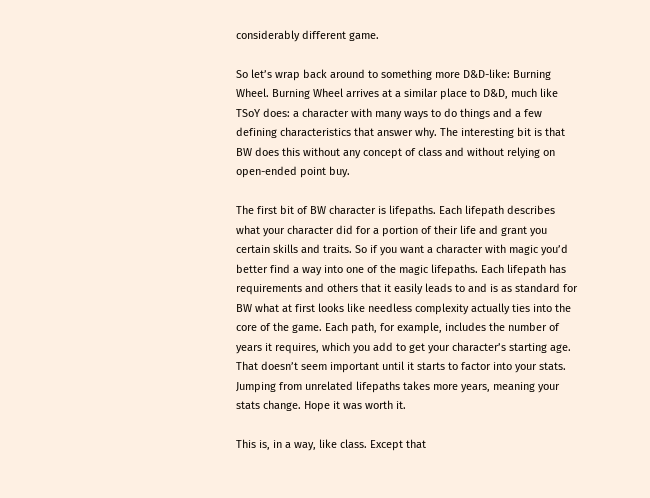considerably different game.

So let’s wrap back around to something more D&D-like: Burning Wheel. Burning Wheel arrives at a similar place to D&D, much like TSoY does: a character with many ways to do things and a few defining characteristics that answer why. The interesting bit is that BW does this without any concept of class and without relying on open-ended point buy.

The first bit of BW character is lifepaths. Each lifepath describes what your character did for a portion of their life and grant you certain skills and traits. So if you want a character with magic you’d better find a way into one of the magic lifepaths. Each lifepath has requirements and others that it easily leads to and is as standard for BW what at first looks like needless complexity actually ties into the core of the game. Each path, for example, includes the number of years it requires, which you add to get your character’s starting age. That doesn’t seem important until it starts to factor into your stats. Jumping from unrelated lifepaths takes more years, meaning your stats change. Hope it was worth it.

This is, in a way, like class. Except that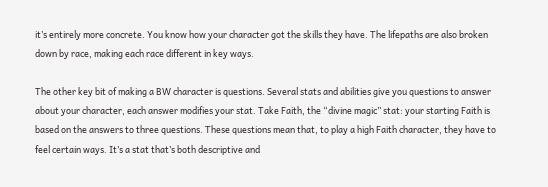it’s entirely more concrete. You know how your character got the skills they have. The lifepaths are also broken down by race, making each race different in key ways.

The other key bit of making a BW character is questions. Several stats and abilities give you questions to answer about your character, each answer modifies your stat. Take Faith, the “divine magic” stat: your starting Faith is based on the answers to three questions. These questions mean that, to play a high Faith character, they have to feel certain ways. It’s a stat that’s both descriptive and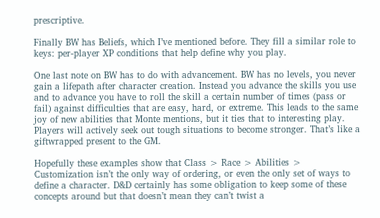prescriptive.

Finally BW has Beliefs, which I’ve mentioned before. They fill a similar role to keys: per-player XP conditions that help define why you play.

One last note on BW has to do with advancement. BW has no levels, you never gain a lifepath after character creation. Instead you advance the skills you use and to advance you have to roll the skill a certain number of times (pass or fail) against difficulties that are easy, hard, or extreme. This leads to the same joy of new abilities that Monte mentions, but it ties that to interesting play. Players will actively seek out tough situations to become stronger. That’s like a giftwrapped present to the GM.

Hopefully these examples show that Class > Race > Abilities > Customization isn’t the only way of ordering, or even the only set of ways to define a character. D&D certainly has some obligation to keep some of these concepts around but that doesn’t mean they can’t twist a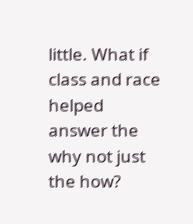little. What if class and race helped answer the why not just the how?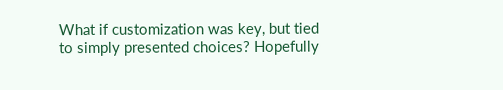What if customization was key, but tied to simply presented choices? Hopefully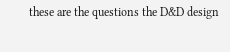these are the questions the D&D design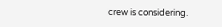crew is considering.